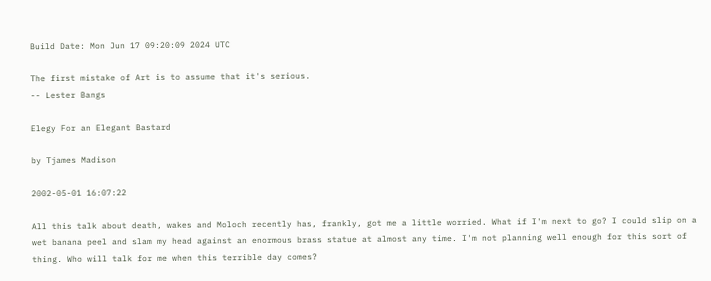Build Date: Mon Jun 17 09:20:09 2024 UTC

The first mistake of Art is to assume that it's serious.
-- Lester Bangs

Elegy For an Elegant Bastard

by Tjames Madison

2002-05-01 16:07:22

All this talk about death, wakes and Moloch recently has, frankly, got me a little worried. What if I'm next to go? I could slip on a wet banana peel and slam my head against an enormous brass statue at almost any time. I'm not planning well enough for this sort of thing. Who will talk for me when this terrible day comes?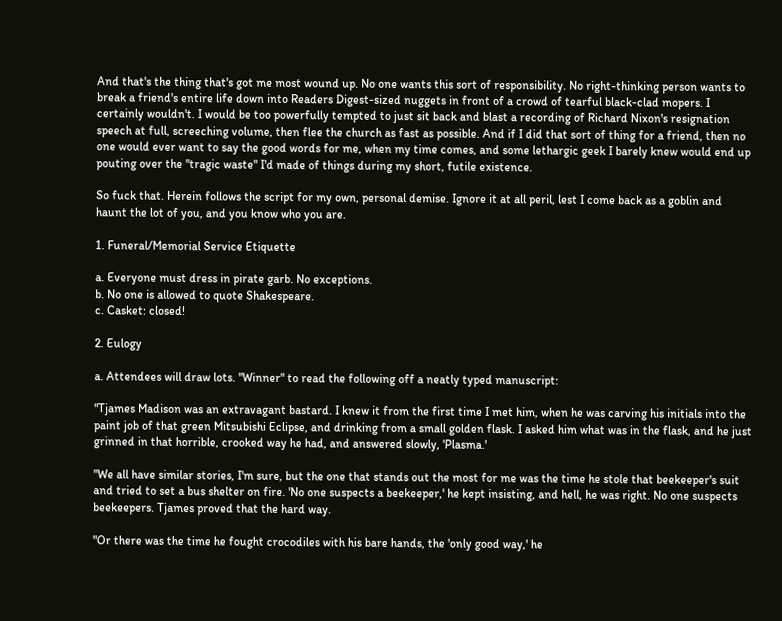And that's the thing that's got me most wound up. No one wants this sort of responsibility. No right-thinking person wants to break a friend's entire life down into Readers Digest-sized nuggets in front of a crowd of tearful black-clad mopers. I certainly wouldn't. I would be too powerfully tempted to just sit back and blast a recording of Richard Nixon's resignation speech at full, screeching volume, then flee the church as fast as possible. And if I did that sort of thing for a friend, then no one would ever want to say the good words for me, when my time comes, and some lethargic geek I barely knew would end up pouting over the "tragic waste" I'd made of things during my short, futile existence.

So fuck that. Herein follows the script for my own, personal demise. Ignore it at all peril, lest I come back as a goblin and haunt the lot of you, and you know who you are.

1. Funeral/Memorial Service Etiquette

a. Everyone must dress in pirate garb. No exceptions.
b. No one is allowed to quote Shakespeare.
c. Casket: closed!

2. Eulogy

a. Attendees will draw lots. "Winner" to read the following off a neatly typed manuscript:

"Tjames Madison was an extravagant bastard. I knew it from the first time I met him, when he was carving his initials into the paint job of that green Mitsubishi Eclipse, and drinking from a small golden flask. I asked him what was in the flask, and he just grinned in that horrible, crooked way he had, and answered slowly, 'Plasma.'

"We all have similar stories, I'm sure, but the one that stands out the most for me was the time he stole that beekeeper's suit and tried to set a bus shelter on fire. 'No one suspects a beekeeper,' he kept insisting, and hell, he was right. No one suspects beekeepers. Tjames proved that the hard way.

"Or there was the time he fought crocodiles with his bare hands, the 'only good way,' he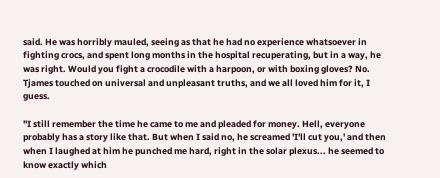said. He was horribly mauled, seeing as that he had no experience whatsoever in fighting crocs, and spent long months in the hospital recuperating, but in a way, he was right. Would you fight a crocodile with a harpoon, or with boxing gloves? No. Tjames touched on universal and unpleasant truths, and we all loved him for it, I guess.

"I still remember the time he came to me and pleaded for money. Hell, everyone probably has a story like that. But when I said no, he screamed 'I'll cut you,' and then when I laughed at him he punched me hard, right in the solar plexus... he seemed to know exactly which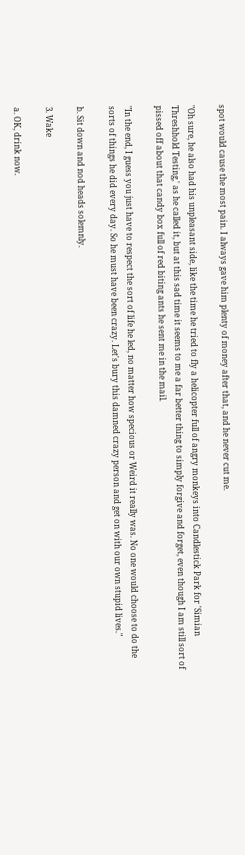spot would cause the most pain. I always gave him plenty of money after that, and he never cut me.

"Oh sure, he also had his unpleasant side, like the time he tried to fly a helicopter full of angry monkeys into Candlestick Park for 'Simian Threshhold Testing,' as he called it, but at this sad time it seems to me a far better thing to simply forgive and forget, even though I am still sort of pissed off about that candy box full of red biting ants he sent me in the mail.

"In the end, I guess you just have to respect the sort of life he led, no matter how specious or Weird it really was. No one would choose to do the sorts of things he did every day. So he must have been crazy. Let's bury this damned crazy person and get on with our own stupid lives."

b. Sit down and nod heads solemnly.

3. Wake

a. OK, drink now.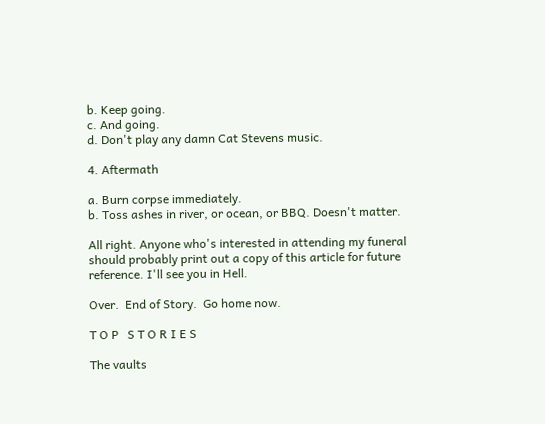b. Keep going.
c. And going.
d. Don't play any damn Cat Stevens music.

4. Aftermath

a. Burn corpse immediately.
b. Toss ashes in river, or ocean, or BBQ. Doesn't matter.

All right. Anyone who's interested in attending my funeral should probably print out a copy of this article for future reference. I'll see you in Hell.

Over.  End of Story.  Go home now.

T O P   S T O R I E S

The vaults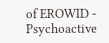of EROWID - Psychoactive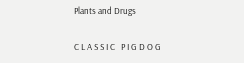Plants and Drugs

C L A S S I C   P I G D O G